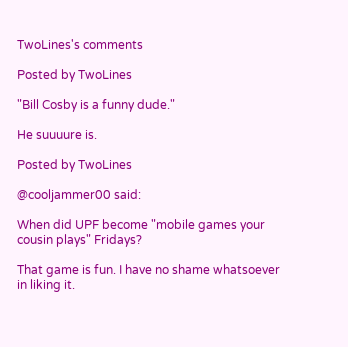TwoLines's comments

Posted by TwoLines

"Bill Cosby is a funny dude."

He suuuure is.

Posted by TwoLines

@cooljammer00 said:

When did UPF become "mobile games your cousin plays" Fridays?

That game is fun. I have no shame whatsoever in liking it.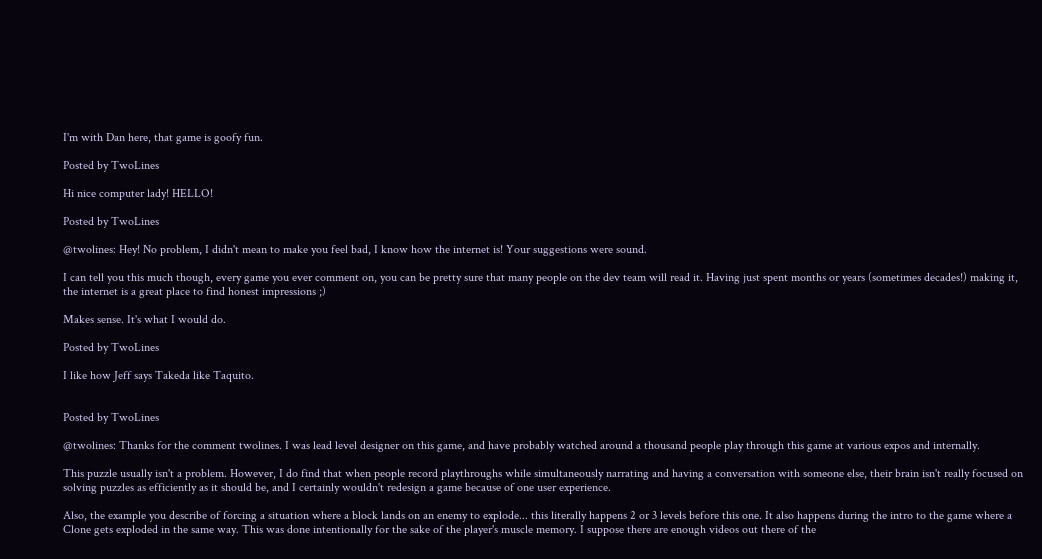I'm with Dan here, that game is goofy fun.

Posted by TwoLines

Hi nice computer lady! HELLO!

Posted by TwoLines

@twolines: Hey! No problem, I didn't mean to make you feel bad, I know how the internet is! Your suggestions were sound.

I can tell you this much though, every game you ever comment on, you can be pretty sure that many people on the dev team will read it. Having just spent months or years (sometimes decades!) making it, the internet is a great place to find honest impressions ;)

Makes sense. It's what I would do.

Posted by TwoLines

I like how Jeff says Takeda like Taquito.


Posted by TwoLines

@twolines: Thanks for the comment twolines. I was lead level designer on this game, and have probably watched around a thousand people play through this game at various expos and internally.

This puzzle usually isn't a problem. However, I do find that when people record playthroughs while simultaneously narrating and having a conversation with someone else, their brain isn't really focused on solving puzzles as efficiently as it should be, and I certainly wouldn't redesign a game because of one user experience.

Also, the example you describe of forcing a situation where a block lands on an enemy to explode... this literally happens 2 or 3 levels before this one. It also happens during the intro to the game where a Clone gets exploded in the same way. This was done intentionally for the sake of the player's muscle memory. I suppose there are enough videos out there of the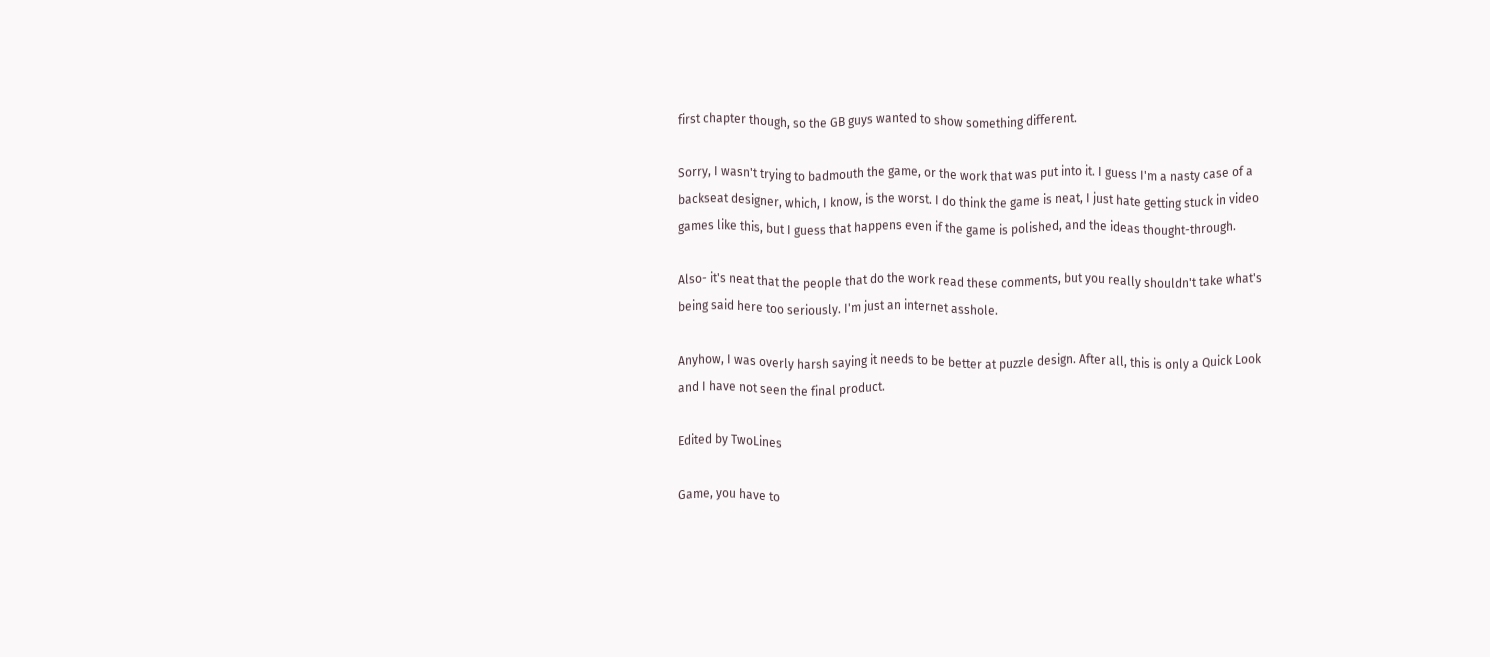first chapter though, so the GB guys wanted to show something different.

Sorry, I wasn't trying to badmouth the game, or the work that was put into it. I guess I'm a nasty case of a backseat designer, which, I know, is the worst. I do think the game is neat, I just hate getting stuck in video games like this, but I guess that happens even if the game is polished, and the ideas thought-through.

Also- it's neat that the people that do the work read these comments, but you really shouldn't take what's being said here too seriously. I'm just an internet asshole.

Anyhow, I was overly harsh saying it needs to be better at puzzle design. After all, this is only a Quick Look and I have not seen the final product.

Edited by TwoLines

Game, you have to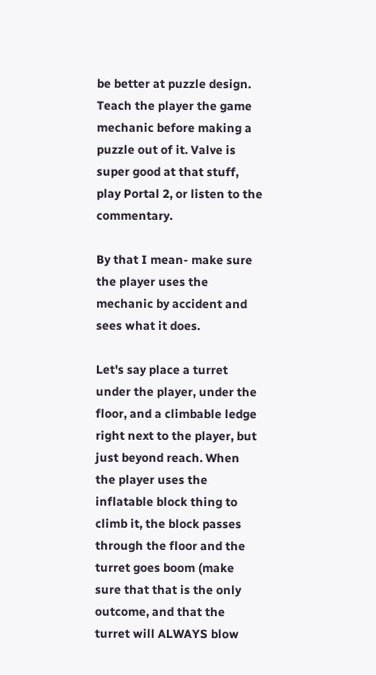be better at puzzle design. Teach the player the game mechanic before making a puzzle out of it. Valve is super good at that stuff, play Portal 2, or listen to the commentary.

By that I mean- make sure the player uses the mechanic by accident and sees what it does.

Let's say place a turret under the player, under the floor, and a climbable ledge right next to the player, but just beyond reach. When the player uses the inflatable block thing to climb it, the block passes through the floor and the turret goes boom (make sure that that is the only outcome, and that the turret will ALWAYS blow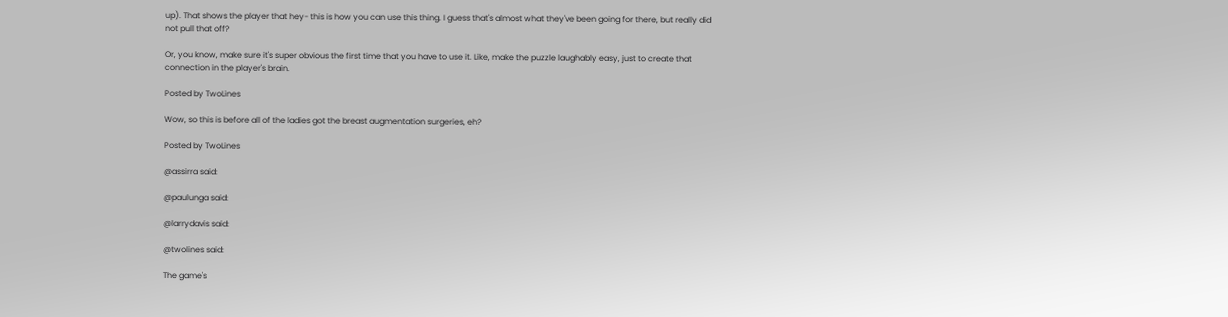up). That shows the player that hey- this is how you can use this thing. I guess that's almost what they've been going for there, but really did not pull that off?

Or, you know, make sure it's super obvious the first time that you have to use it. Like, make the puzzle laughably easy, just to create that connection in the player's brain.

Posted by TwoLines

Wow, so this is before all of the ladies got the breast augmentation surgeries, eh?

Posted by TwoLines

@assirra said:

@paulunga said:

@larrydavis said:

@twolines said:

The game's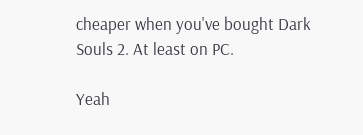cheaper when you've bought Dark Souls 2. At least on PC.

Yeah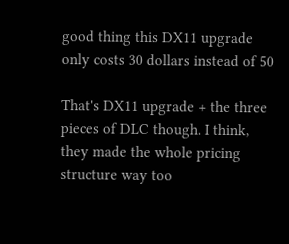good thing this DX11 upgrade only costs 30 dollars instead of 50

That's DX11 upgrade + the three pieces of DLC though. I think, they made the whole pricing structure way too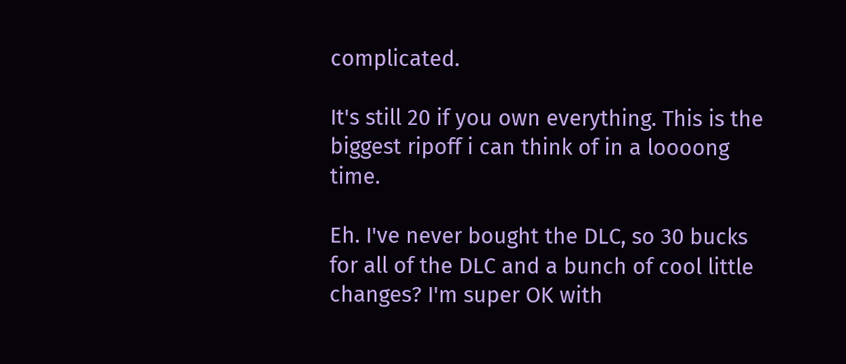complicated.

It's still 20 if you own everything. This is the biggest ripoff i can think of in a loooong time.

Eh. I've never bought the DLC, so 30 bucks for all of the DLC and a bunch of cool little changes? I'm super OK with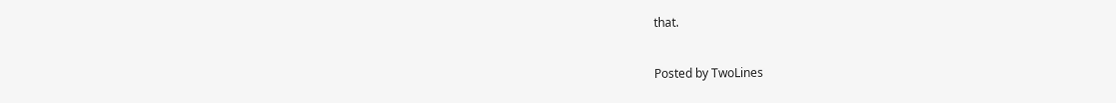that.

Posted by TwoLines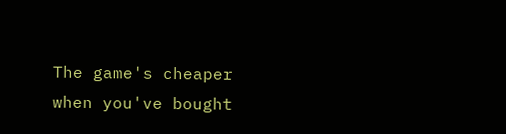The game's cheaper when you've bought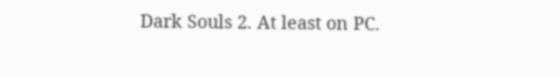Dark Souls 2. At least on PC.